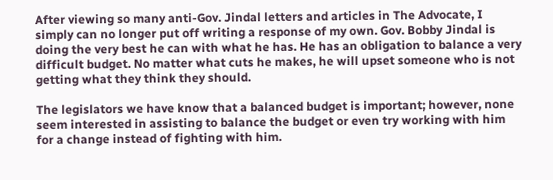After viewing so many anti-Gov. Jindal letters and articles in The Advocate, I simply can no longer put off writing a response of my own. Gov. Bobby Jindal is doing the very best he can with what he has. He has an obligation to balance a very difficult budget. No matter what cuts he makes, he will upset someone who is not getting what they think they should.

The legislators we have know that a balanced budget is important; however, none seem interested in assisting to balance the budget or even try working with him for a change instead of fighting with him.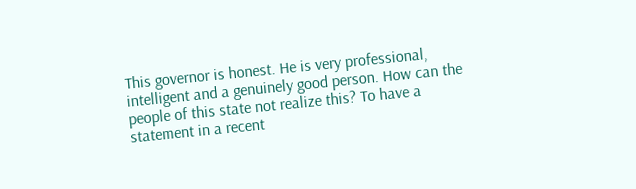This governor is honest. He is very professional, intelligent and a genuinely good person. How can the people of this state not realize this? To have a statement in a recent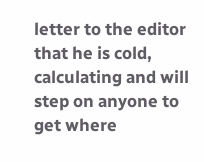letter to the editor that he is cold, calculating and will step on anyone to get where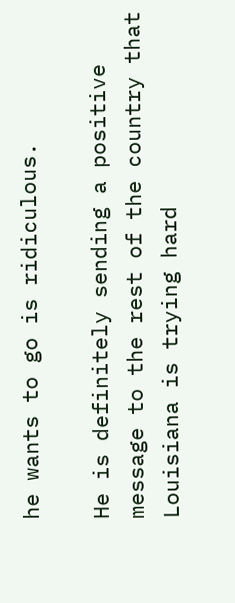he wants to go is ridiculous.

He is definitely sending a positive message to the rest of the country that Louisiana is trying hard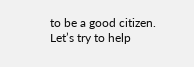to be a good citizen. Let’s try to help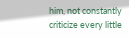him, not constantly criticize every little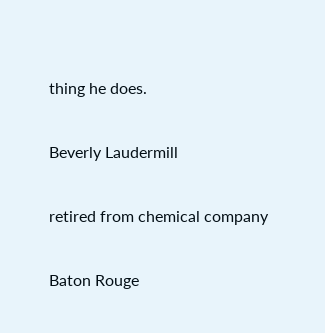thing he does.

Beverly Laudermill

retired from chemical company

Baton Rouge